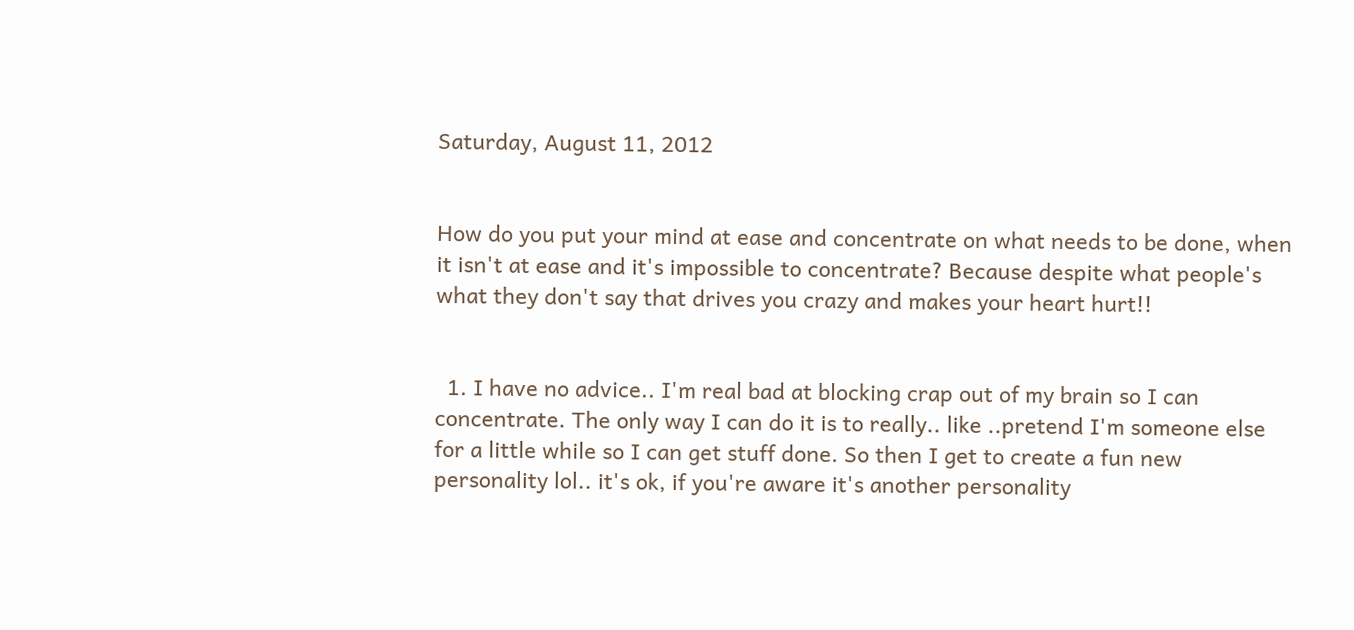Saturday, August 11, 2012


How do you put your mind at ease and concentrate on what needs to be done, when it isn't at ease and it's impossible to concentrate? Because despite what people's what they don't say that drives you crazy and makes your heart hurt!!


  1. I have no advice.. I'm real bad at blocking crap out of my brain so I can concentrate. The only way I can do it is to really.. like ..pretend I'm someone else for a little while so I can get stuff done. So then I get to create a fun new personality lol.. it's ok, if you're aware it's another personality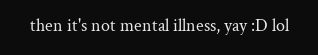then it's not mental illness, yay :D lol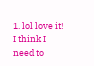1. lol love it! I think I need to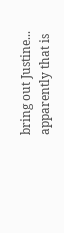bring out Justine... apparently that is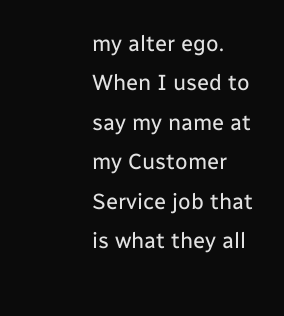my alter ego. When I used to say my name at my Customer Service job that is what they all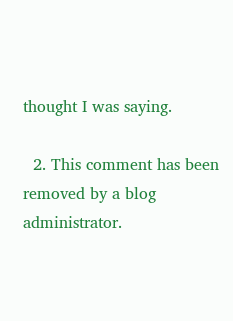thought I was saying.

  2. This comment has been removed by a blog administrator.